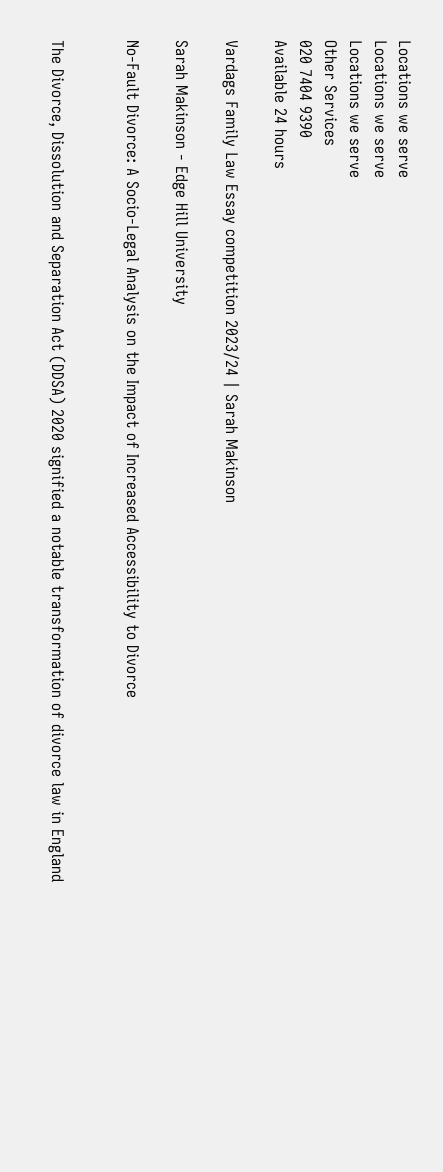Locations we serve
Locations we serve
Locations we serve
Other Services
020 7404 9390
Available 24 hours

Vardags Family Law Essay competition 2023/24 | Sarah Makinson

Sarah Makinson - Edge Hill University

No-Fault Divorce: A Socio-Legal Analysis on the Impact of Increased Accessibility to Divorce


The Divorce, Dissolution and Separation Act (DDSA) 2020 signified a notable transformation of divorce law in England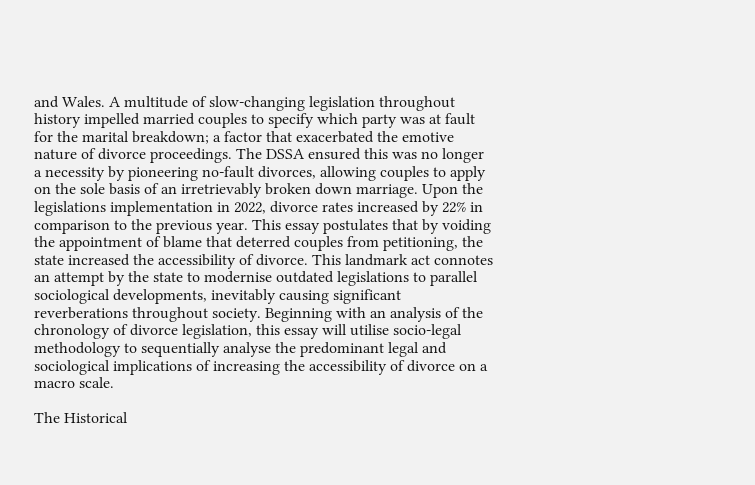and Wales. A multitude of slow-changing legislation throughout history impelled married couples to specify which party was at fault for the marital breakdown; a factor that exacerbated the emotive nature of divorce proceedings. The DSSA ensured this was no longer a necessity by pioneering no-fault divorces, allowing couples to apply on the sole basis of an irretrievably broken down marriage. Upon the legislations implementation in 2022, divorce rates increased by 22% in comparison to the previous year. This essay postulates that by voiding the appointment of blame that deterred couples from petitioning, the state increased the accessibility of divorce. This landmark act connotes an attempt by the state to modernise outdated legislations to parallel sociological developments, inevitably causing significant reverberations throughout society. Beginning with an analysis of the chronology of divorce legislation, this essay will utilise socio-legal methodology to sequentially analyse the predominant legal and sociological implications of increasing the accessibility of divorce on a macro scale.

The Historical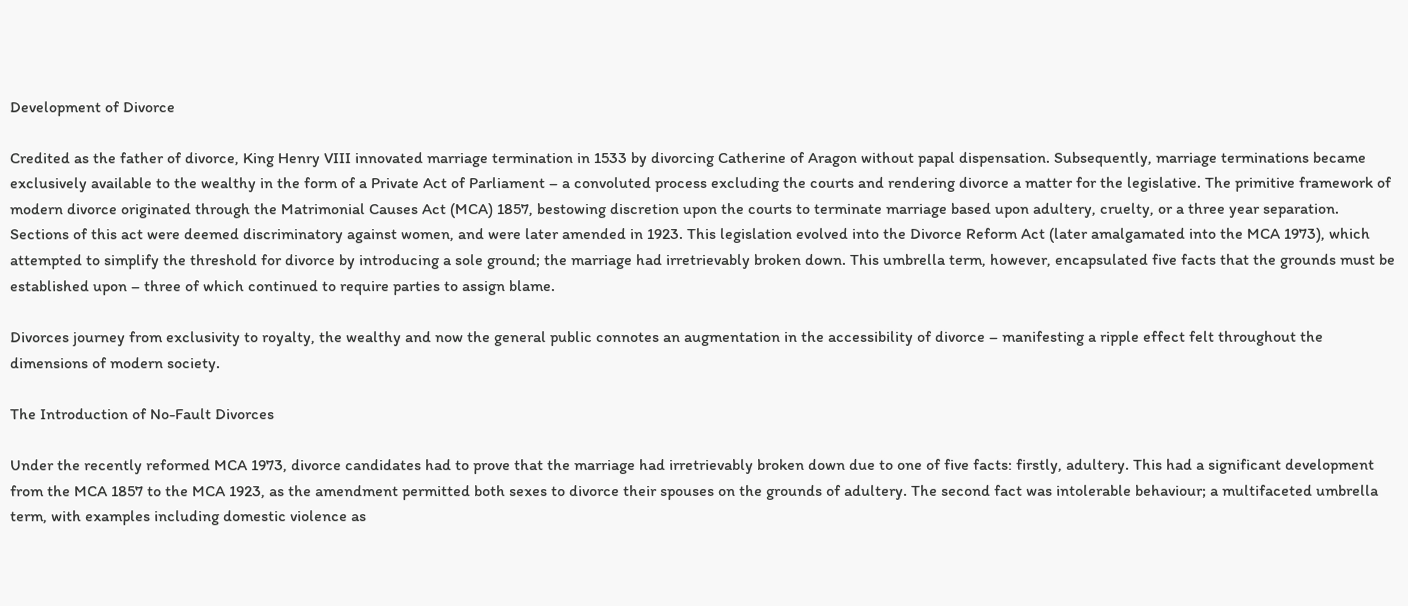Development of Divorce

Credited as the father of divorce, King Henry VIII innovated marriage termination in 1533 by divorcing Catherine of Aragon without papal dispensation. Subsequently, marriage terminations became exclusively available to the wealthy in the form of a Private Act of Parliament – a convoluted process excluding the courts and rendering divorce a matter for the legislative. The primitive framework of modern divorce originated through the Matrimonial Causes Act (MCA) 1857, bestowing discretion upon the courts to terminate marriage based upon adultery, cruelty, or a three year separation. Sections of this act were deemed discriminatory against women, and were later amended in 1923. This legislation evolved into the Divorce Reform Act (later amalgamated into the MCA 1973), which attempted to simplify the threshold for divorce by introducing a sole ground; the marriage had irretrievably broken down. This umbrella term, however, encapsulated five facts that the grounds must be established upon – three of which continued to require parties to assign blame.

Divorces journey from exclusivity to royalty, the wealthy and now the general public connotes an augmentation in the accessibility of divorce – manifesting a ripple effect felt throughout the dimensions of modern society.

The Introduction of No-Fault Divorces

Under the recently reformed MCA 1973, divorce candidates had to prove that the marriage had irretrievably broken down due to one of five facts: firstly, adultery. This had a significant development from the MCA 1857 to the MCA 1923, as the amendment permitted both sexes to divorce their spouses on the grounds of adultery. The second fact was intolerable behaviour; a multifaceted umbrella term, with examples including domestic violence as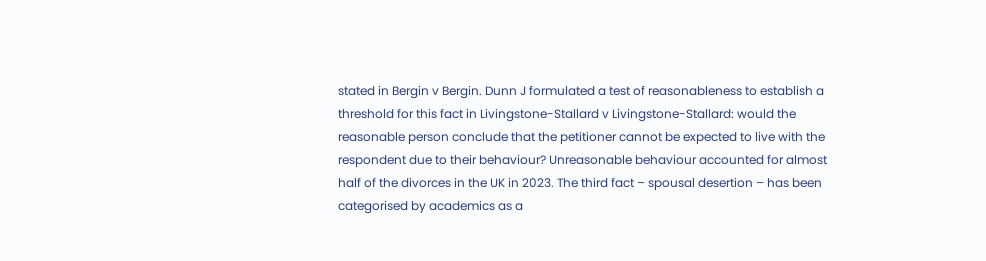stated in Bergin v Bergin. Dunn J formulated a test of reasonableness to establish a threshold for this fact in Livingstone-Stallard v Livingstone-Stallard: would the reasonable person conclude that the petitioner cannot be expected to live with the respondent due to their behaviour? Unreasonable behaviour accounted for almost half of the divorces in the UK in 2023. The third fact – spousal desertion – has been categorised by academics as a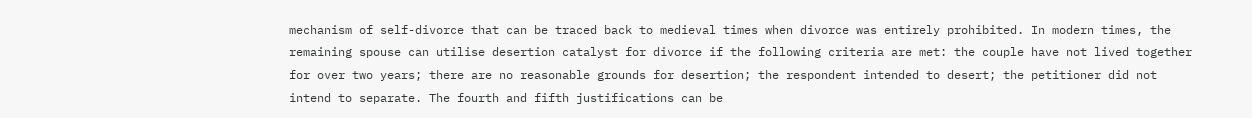mechanism of self-divorce that can be traced back to medieval times when divorce was entirely prohibited. In modern times, the remaining spouse can utilise desertion catalyst for divorce if the following criteria are met: the couple have not lived together for over two years; there are no reasonable grounds for desertion; the respondent intended to desert; the petitioner did not intend to separate. The fourth and fifth justifications can be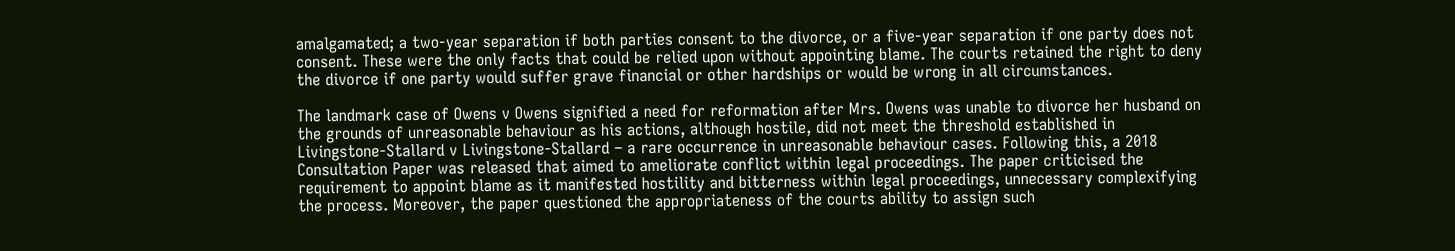amalgamated; a two-year separation if both parties consent to the divorce, or a five-year separation if one party does not consent. These were the only facts that could be relied upon without appointing blame. The courts retained the right to deny the divorce if one party would suffer grave financial or other hardships or would be wrong in all circumstances.

The landmark case of Owens v Owens signified a need for reformation after Mrs. Owens was unable to divorce her husband on the grounds of unreasonable behaviour as his actions, although hostile, did not meet the threshold established in Livingstone-Stallard v Livingstone-Stallard – a rare occurrence in unreasonable behaviour cases. Following this, a 2018 Consultation Paper was released that aimed to ameliorate conflict within legal proceedings. The paper criticised the requirement to appoint blame as it manifested hostility and bitterness within legal proceedings, unnecessary complexifying the process. Moreover, the paper questioned the appropriateness of the courts ability to assign such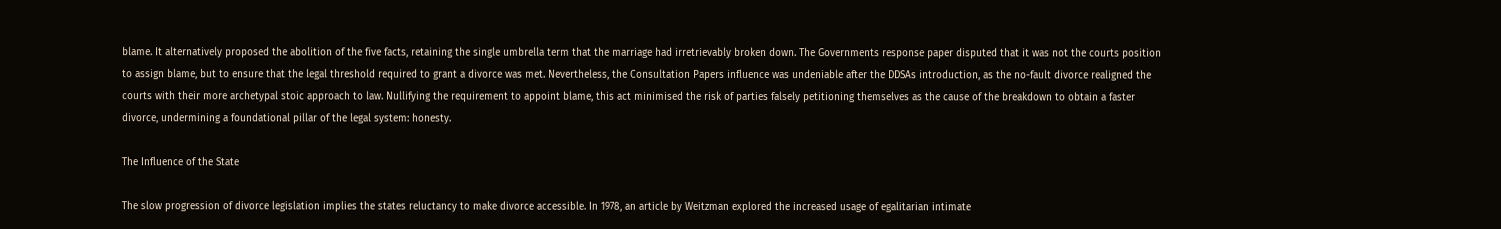blame. It alternatively proposed the abolition of the five facts, retaining the single umbrella term that the marriage had irretrievably broken down. The Governments response paper disputed that it was not the courts position to assign blame, but to ensure that the legal threshold required to grant a divorce was met. Nevertheless, the Consultation Papers influence was undeniable after the DDSAs introduction, as the no-fault divorce realigned the courts with their more archetypal stoic approach to law. Nullifying the requirement to appoint blame, this act minimised the risk of parties falsely petitioning themselves as the cause of the breakdown to obtain a faster divorce, undermining a foundational pillar of the legal system: honesty.

The Influence of the State

The slow progression of divorce legislation implies the states reluctancy to make divorce accessible. In 1978, an article by Weitzman explored the increased usage of egalitarian intimate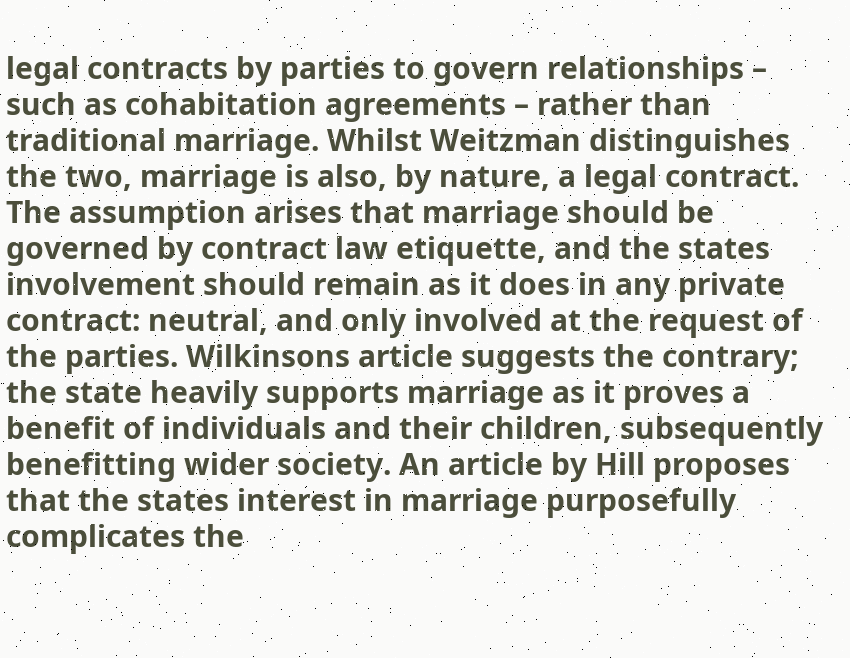legal contracts by parties to govern relationships – such as cohabitation agreements – rather than traditional marriage. Whilst Weitzman distinguishes the two, marriage is also, by nature, a legal contract. The assumption arises that marriage should be governed by contract law etiquette, and the states involvement should remain as it does in any private contract: neutral, and only involved at the request of the parties. Wilkinsons article suggests the contrary; the state heavily supports marriage as it proves a benefit of individuals and their children, subsequently benefitting wider society. An article by Hill proposes that the states interest in marriage purposefully complicates the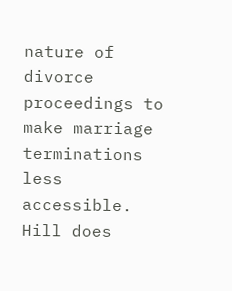nature of divorce proceedings to make marriage terminations less accessible.  Hill does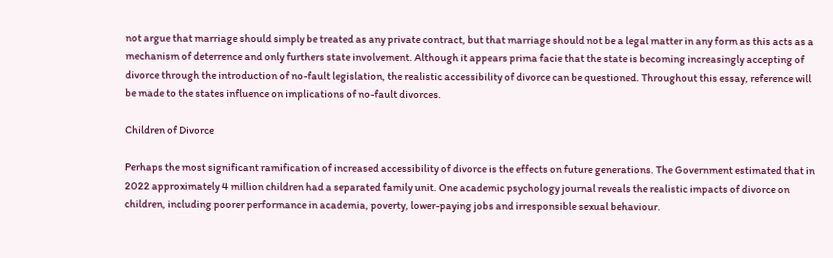not argue that marriage should simply be treated as any private contract, but that marriage should not be a legal matter in any form as this acts as a mechanism of deterrence and only furthers state involvement. Although it appears prima facie that the state is becoming increasingly accepting of divorce through the introduction of no-fault legislation, the realistic accessibility of divorce can be questioned. Throughout this essay, reference will be made to the states influence on implications of no-fault divorces.

Children of Divorce

Perhaps the most significant ramification of increased accessibility of divorce is the effects on future generations. The Government estimated that in 2022 approximately 4 million children had a separated family unit. One academic psychology journal reveals the realistic impacts of divorce on children, including poorer performance in academia, poverty, lower-paying jobs and irresponsible sexual behaviour.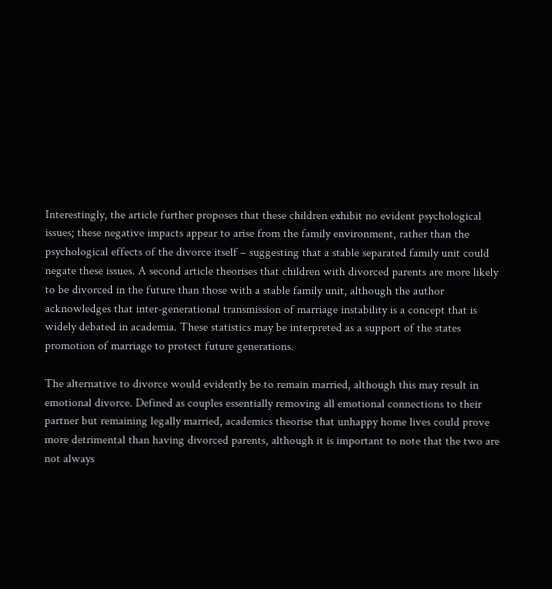Interestingly, the article further proposes that these children exhibit no evident psychological issues; these negative impacts appear to arise from the family environment, rather than the psychological effects of the divorce itself – suggesting that a stable separated family unit could negate these issues. A second article theorises that children with divorced parents are more likely to be divorced in the future than those with a stable family unit, although the author acknowledges that inter-generational transmission of marriage instability is a concept that is widely debated in academia. These statistics may be interpreted as a support of the states promotion of marriage to protect future generations.

The alternative to divorce would evidently be to remain married, although this may result in emotional divorce. Defined as couples essentially removing all emotional connections to their partner but remaining legally married, academics theorise that unhappy home lives could prove more detrimental than having divorced parents, although it is important to note that the two are not always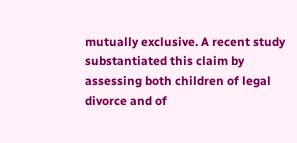mutually exclusive. A recent study substantiated this claim by assessing both children of legal divorce and of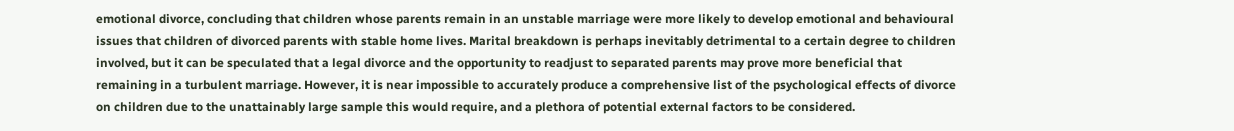emotional divorce, concluding that children whose parents remain in an unstable marriage were more likely to develop emotional and behavioural issues that children of divorced parents with stable home lives. Marital breakdown is perhaps inevitably detrimental to a certain degree to children involved, but it can be speculated that a legal divorce and the opportunity to readjust to separated parents may prove more beneficial that remaining in a turbulent marriage. However, it is near impossible to accurately produce a comprehensive list of the psychological effects of divorce on children due to the unattainably large sample this would require, and a plethora of potential external factors to be considered.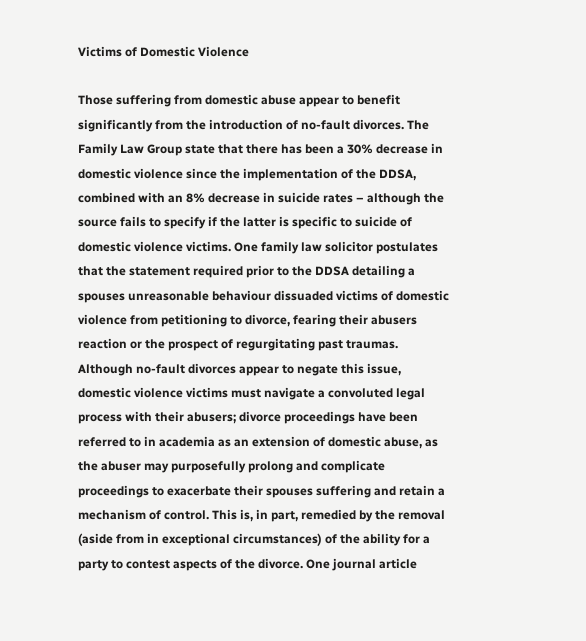Victims of Domestic Violence

Those suffering from domestic abuse appear to benefit significantly from the introduction of no-fault divorces. The Family Law Group state that there has been a 30% decrease in domestic violence since the implementation of the DDSA, combined with an 8% decrease in suicide rates – although the source fails to specify if the latter is specific to suicide of domestic violence victims. One family law solicitor postulates that the statement required prior to the DDSA detailing a spouses unreasonable behaviour dissuaded victims of domestic violence from petitioning to divorce, fearing their abusers reaction or the prospect of regurgitating past traumas. Although no-fault divorces appear to negate this issue, domestic violence victims must navigate a convoluted legal process with their abusers; divorce proceedings have been referred to in academia as an extension of domestic abuse, as the abuser may purposefully prolong and complicate proceedings to exacerbate their spouses suffering and retain a mechanism of control. This is, in part, remedied by the removal (aside from in exceptional circumstances) of the ability for a party to contest aspects of the divorce. One journal article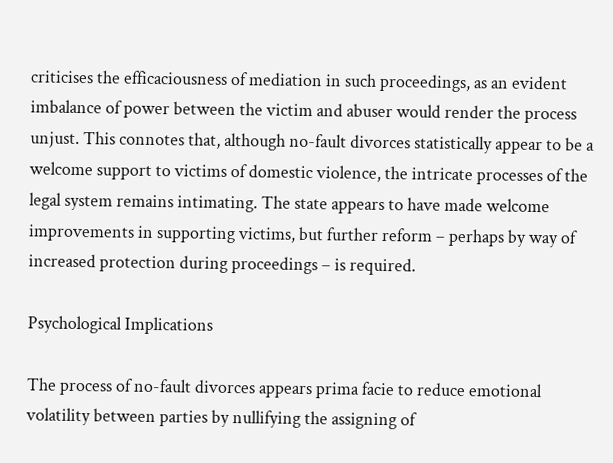criticises the efficaciousness of mediation in such proceedings, as an evident imbalance of power between the victim and abuser would render the process unjust. This connotes that, although no-fault divorces statistically appear to be a welcome support to victims of domestic violence, the intricate processes of the legal system remains intimating. The state appears to have made welcome improvements in supporting victims, but further reform – perhaps by way of increased protection during proceedings – is required.

Psychological Implications

The process of no-fault divorces appears prima facie to reduce emotional volatility between parties by nullifying the assigning of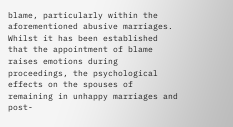blame, particularly within the aforementioned abusive marriages. Whilst it has been established that the appointment of blame raises emotions during proceedings, the psychological effects on the spouses of remaining in unhappy marriages and post-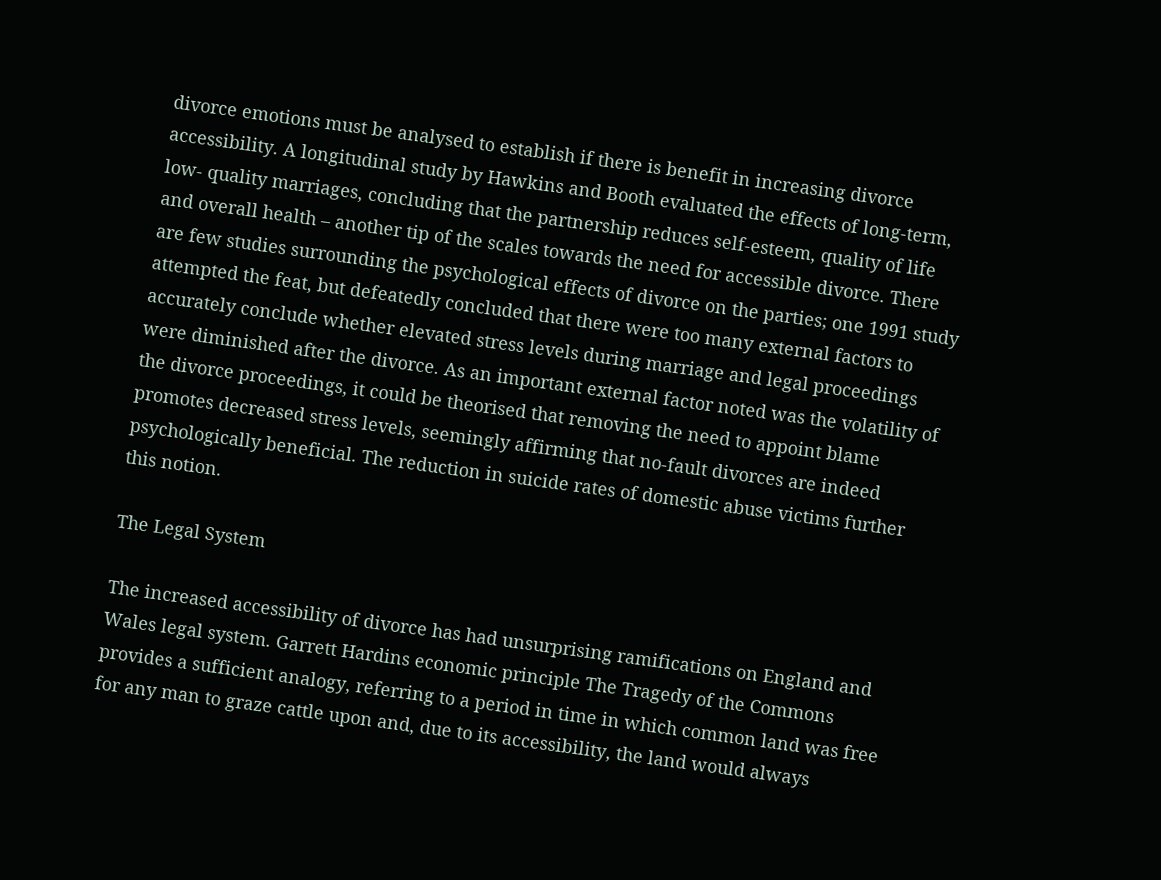divorce emotions must be analysed to establish if there is benefit in increasing divorce accessibility. A longitudinal study by Hawkins and Booth evaluated the effects of long-term, low- quality marriages, concluding that the partnership reduces self-esteem, quality of life and overall health – another tip of the scales towards the need for accessible divorce. There are few studies surrounding the psychological effects of divorce on the parties; one 1991 study attempted the feat, but defeatedly concluded that there were too many external factors to accurately conclude whether elevated stress levels during marriage and legal proceedings were diminished after the divorce. As an important external factor noted was the volatility of the divorce proceedings, it could be theorised that removing the need to appoint blame promotes decreased stress levels, seemingly affirming that no-fault divorces are indeed psychologically beneficial. The reduction in suicide rates of domestic abuse victims further this notion.

The Legal System

The increased accessibility of divorce has had unsurprising ramifications on England and Wales legal system. Garrett Hardins economic principle The Tragedy of the Commons provides a sufficient analogy, referring to a period in time in which common land was free for any man to graze cattle upon and, due to its accessibility, the land would always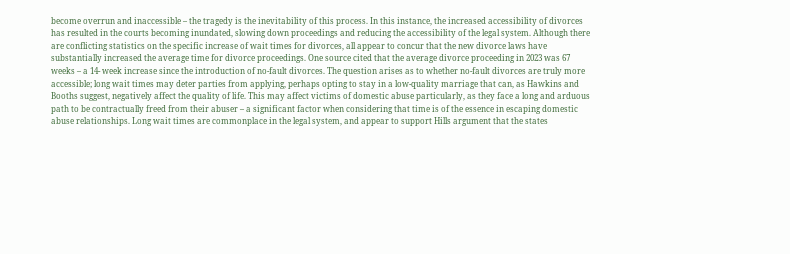become overrun and inaccessible – the tragedy is the inevitability of this process. In this instance, the increased accessibility of divorces has resulted in the courts becoming inundated, slowing down proceedings and reducing the accessibility of the legal system. Although there are conflicting statistics on the specific increase of wait times for divorces, all appear to concur that the new divorce laws have substantially increased the average time for divorce proceedings. One source cited that the average divorce proceeding in 2023 was 67 weeks – a 14- week increase since the introduction of no-fault divorces. The question arises as to whether no-fault divorces are truly more accessible; long wait times may deter parties from applying, perhaps opting to stay in a low-quality marriage that can, as Hawkins and Booths suggest, negatively affect the quality of life. This may affect victims of domestic abuse particularly, as they face a long and arduous path to be contractually freed from their abuser – a significant factor when considering that time is of the essence in escaping domestic abuse relationships. Long wait times are commonplace in the legal system, and appear to support Hills argument that the states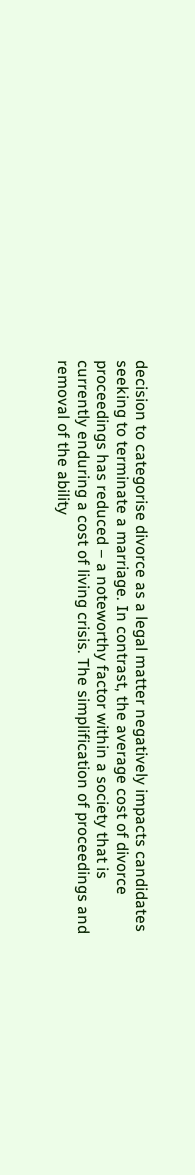decision to categorise divorce as a legal matter negatively impacts candidates seeking to terminate a marriage. In contrast, the average cost of divorce proceedings has reduced – a noteworthy factor within a society that is currently enduring a cost of living crisis. The simplification of proceedings and removal of the ability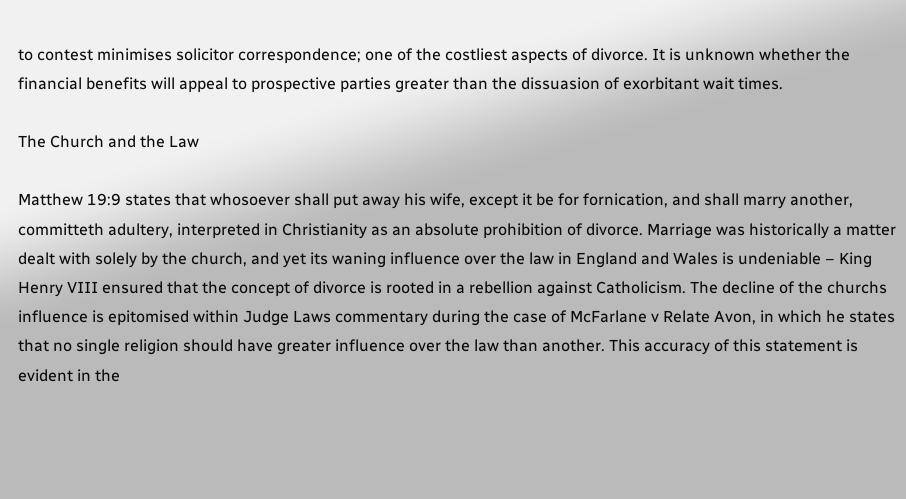to contest minimises solicitor correspondence; one of the costliest aspects of divorce. It is unknown whether the financial benefits will appeal to prospective parties greater than the dissuasion of exorbitant wait times.

The Church and the Law

Matthew 19:9 states that whosoever shall put away his wife, except it be for fornication, and shall marry another, committeth adultery, interpreted in Christianity as an absolute prohibition of divorce. Marriage was historically a matter dealt with solely by the church, and yet its waning influence over the law in England and Wales is undeniable – King Henry VIII ensured that the concept of divorce is rooted in a rebellion against Catholicism. The decline of the churchs influence is epitomised within Judge Laws commentary during the case of McFarlane v Relate Avon, in which he states that no single religion should have greater influence over the law than another. This accuracy of this statement is evident in the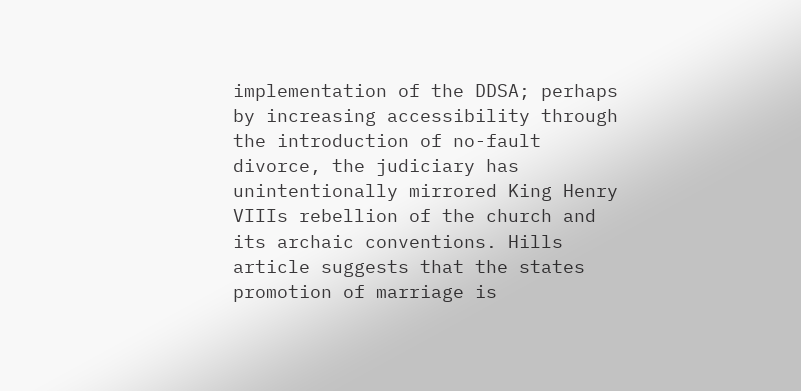implementation of the DDSA; perhaps by increasing accessibility through the introduction of no-fault divorce, the judiciary has unintentionally mirrored King Henry VIIIs rebellion of the church and its archaic conventions. Hills article suggests that the states promotion of marriage is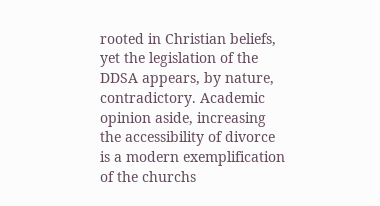rooted in Christian beliefs, yet the legislation of the DDSA appears, by nature, contradictory. Academic opinion aside, increasing the accessibility of divorce is a modern exemplification of the churchs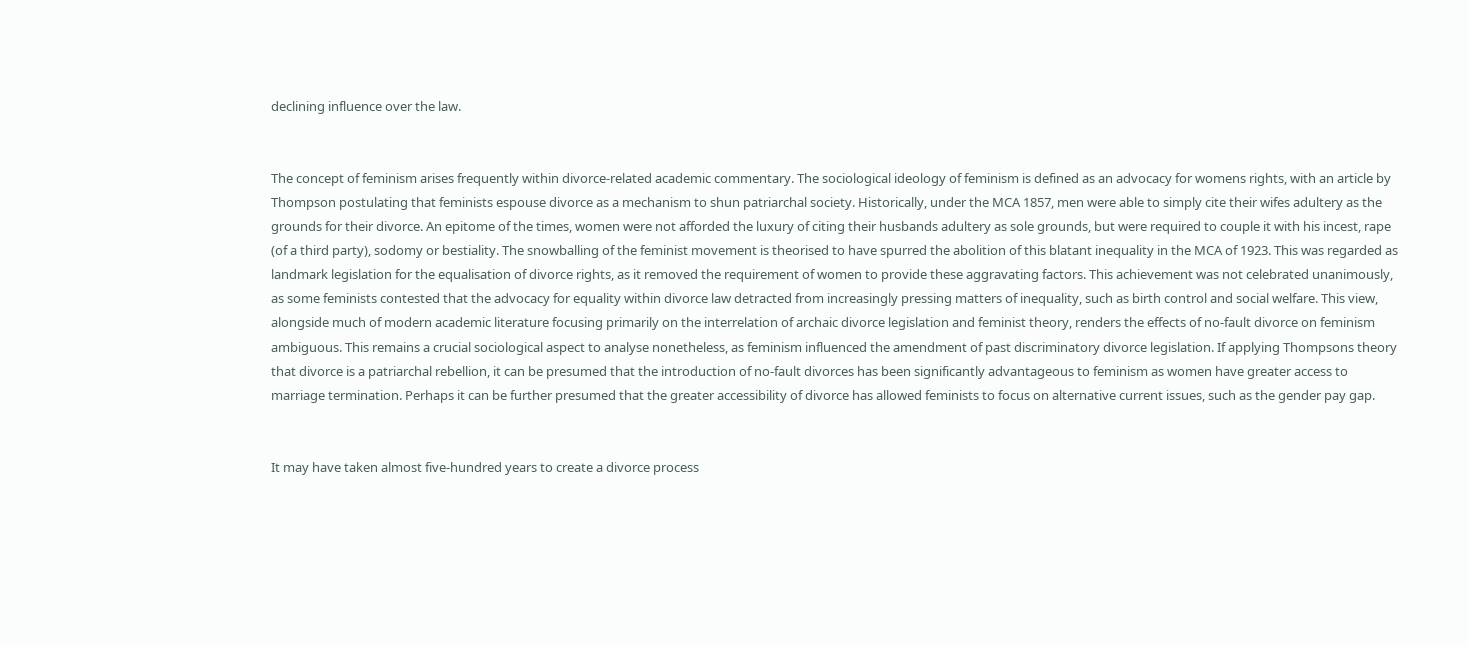declining influence over the law.


The concept of feminism arises frequently within divorce-related academic commentary. The sociological ideology of feminism is defined as an advocacy for womens rights, with an article by Thompson postulating that feminists espouse divorce as a mechanism to shun patriarchal society. Historically, under the MCA 1857, men were able to simply cite their wifes adultery as the grounds for their divorce. An epitome of the times, women were not afforded the luxury of citing their husbands adultery as sole grounds, but were required to couple it with his incest, rape (of a third party), sodomy or bestiality. The snowballing of the feminist movement is theorised to have spurred the abolition of this blatant inequality in the MCA of 1923. This was regarded as landmark legislation for the equalisation of divorce rights, as it removed the requirement of women to provide these aggravating factors. This achievement was not celebrated unanimously, as some feminists contested that the advocacy for equality within divorce law detracted from increasingly pressing matters of inequality, such as birth control and social welfare. This view, alongside much of modern academic literature focusing primarily on the interrelation of archaic divorce legislation and feminist theory, renders the effects of no-fault divorce on feminism ambiguous. This remains a crucial sociological aspect to analyse nonetheless, as feminism influenced the amendment of past discriminatory divorce legislation. If applying Thompsons theory that divorce is a patriarchal rebellion, it can be presumed that the introduction of no-fault divorces has been significantly advantageous to feminism as women have greater access to marriage termination. Perhaps it can be further presumed that the greater accessibility of divorce has allowed feminists to focus on alternative current issues, such as the gender pay gap.


It may have taken almost five-hundred years to create a divorce process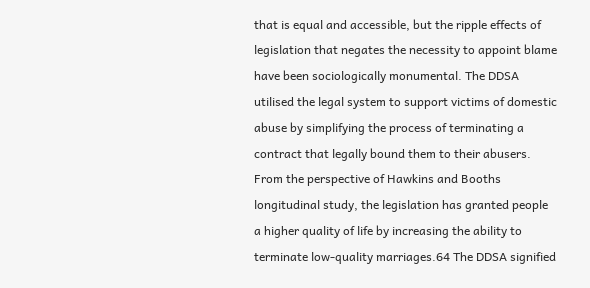that is equal and accessible, but the ripple effects of legislation that negates the necessity to appoint blame have been sociologically monumental. The DDSA utilised the legal system to support victims of domestic abuse by simplifying the process of terminating a contract that legally bound them to their abusers. From the perspective of Hawkins and Booths longitudinal study, the legislation has granted people a higher quality of life by increasing the ability to terminate low-quality marriages.64 The DDSA signified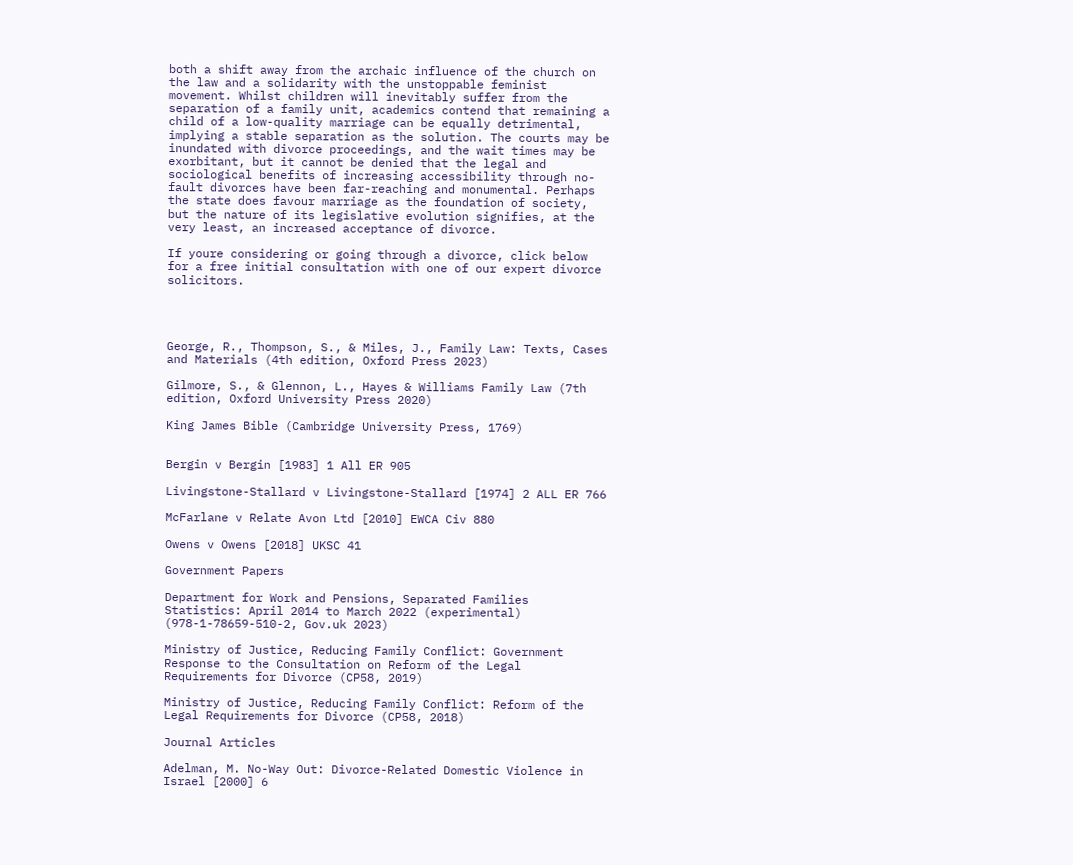both a shift away from the archaic influence of the church on the law and a solidarity with the unstoppable feminist movement. Whilst children will inevitably suffer from the separation of a family unit, academics contend that remaining a child of a low-quality marriage can be equally detrimental, implying a stable separation as the solution. The courts may be inundated with divorce proceedings, and the wait times may be exorbitant, but it cannot be denied that the legal and sociological benefits of increasing accessibility through no-fault divorces have been far-reaching and monumental. Perhaps the state does favour marriage as the foundation of society, but the nature of its legislative evolution signifies, at the very least, an increased acceptance of divorce.

If youre considering or going through a divorce, click below for a free initial consultation with one of our expert divorce solicitors.




George, R., Thompson, S., & Miles, J., Family Law: Texts, Cases and Materials (4th edition, Oxford Press 2023)

Gilmore, S., & Glennon, L., Hayes & Williams Family Law (7th edition, Oxford University Press 2020)

King James Bible (Cambridge University Press, 1769)


Bergin v Bergin [1983] 1 All ER 905

Livingstone-Stallard v Livingstone-Stallard [1974] 2 ALL ER 766

McFarlane v Relate Avon Ltd [2010] EWCA Civ 880

Owens v Owens [2018] UKSC 41

Government Papers

Department for Work and Pensions, Separated Families Statistics: April 2014 to March 2022 (experimental) (978-1-78659-510-2, Gov.uk 2023)

Ministry of Justice, Reducing Family Conflict: Government Response to the Consultation on Reform of the Legal Requirements for Divorce (CP58, 2019)

Ministry of Justice, Reducing Family Conflict: Reform of the Legal Requirements for Divorce (CP58, 2018)

Journal Articles

Adelman, M. No-Way Out: Divorce-Related Domestic Violence in Israel [2000] 6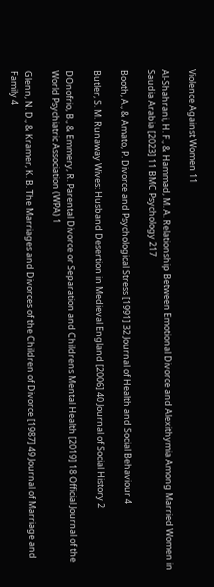Violence Against Women 11

Al-Shahrani, H. F., & Hammad, M. A. Relationship Between Emotional Divorce and Alexithymia Among Married Women in Saudia Arabia [2023] 11 BMC Psychology 217

Booth, A., & Amato, P. Divorce and Psychological Stress [1991] 32 Journal of Health and Social Behaviour 4

Butler, S. M. Runaway Wives: Husband Desertion in Medieval England [2006] 40 Journal of Social History 2

DOnofrio, B., & Emmery, R. Parental Divorce or Separation and Childrens Mental Health [2019] 18 Official Journal of the World Psychiatric Association (WPA) 1

Glenn, N. D., & Kramer, K. B. The Marriages and Divorces of the Children of Divorce [1987] 49 Journal of Marriage and Family 4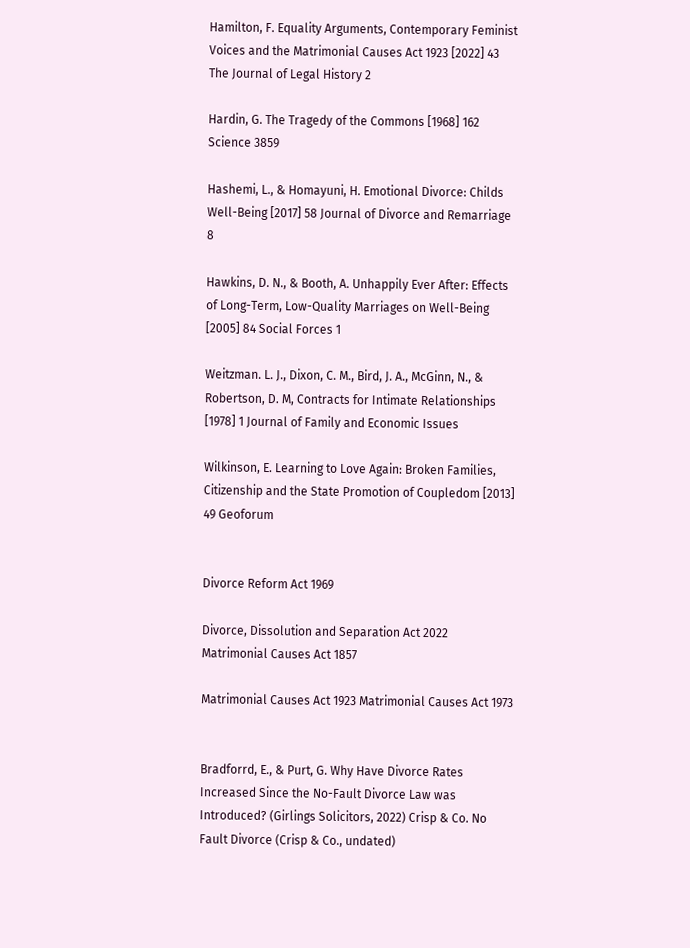Hamilton, F. Equality Arguments, Contemporary Feminist Voices and the Matrimonial Causes Act 1923 [2022] 43 The Journal of Legal History 2

Hardin, G. The Tragedy of the Commons [1968] 162 Science 3859

Hashemi, L., & Homayuni, H. Emotional Divorce: Childs Well-Being [2017] 58 Journal of Divorce and Remarriage 8

Hawkins, D. N., & Booth, A. Unhappily Ever After: Effects of Long-Term, Low-Quality Marriages on Well-Being [2005] 84 Social Forces 1

Weitzman. L. J., Dixon, C. M., Bird, J. A., McGinn, N., & Robertson, D. M, Contracts for Intimate Relationships [1978] 1 Journal of Family and Economic Issues

Wilkinson, E. Learning to Love Again: Broken Families, Citizenship and the State Promotion of Coupledom [2013] 49 Geoforum


Divorce Reform Act 1969

Divorce, Dissolution and Separation Act 2022 Matrimonial Causes Act 1857

Matrimonial Causes Act 1923 Matrimonial Causes Act 1973


Bradforrd, E., & Purt, G. Why Have Divorce Rates Increased Since the No-Fault Divorce Law was Introduced? (Girlings Solicitors, 2022) Crisp & Co. No Fault Divorce (Crisp & Co., undated)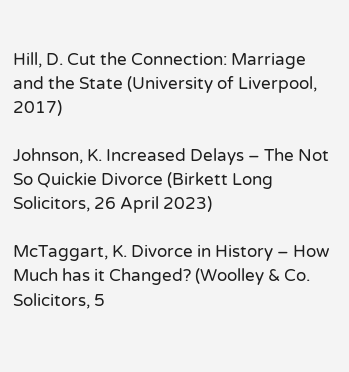Hill, D. Cut the Connection: Marriage and the State (University of Liverpool, 2017)

Johnson, K. Increased Delays – The Not So Quickie Divorce (Birkett Long Solicitors, 26 April 2023)

McTaggart, K. Divorce in History – How Much has it Changed? (Woolley & Co. Solicitors, 5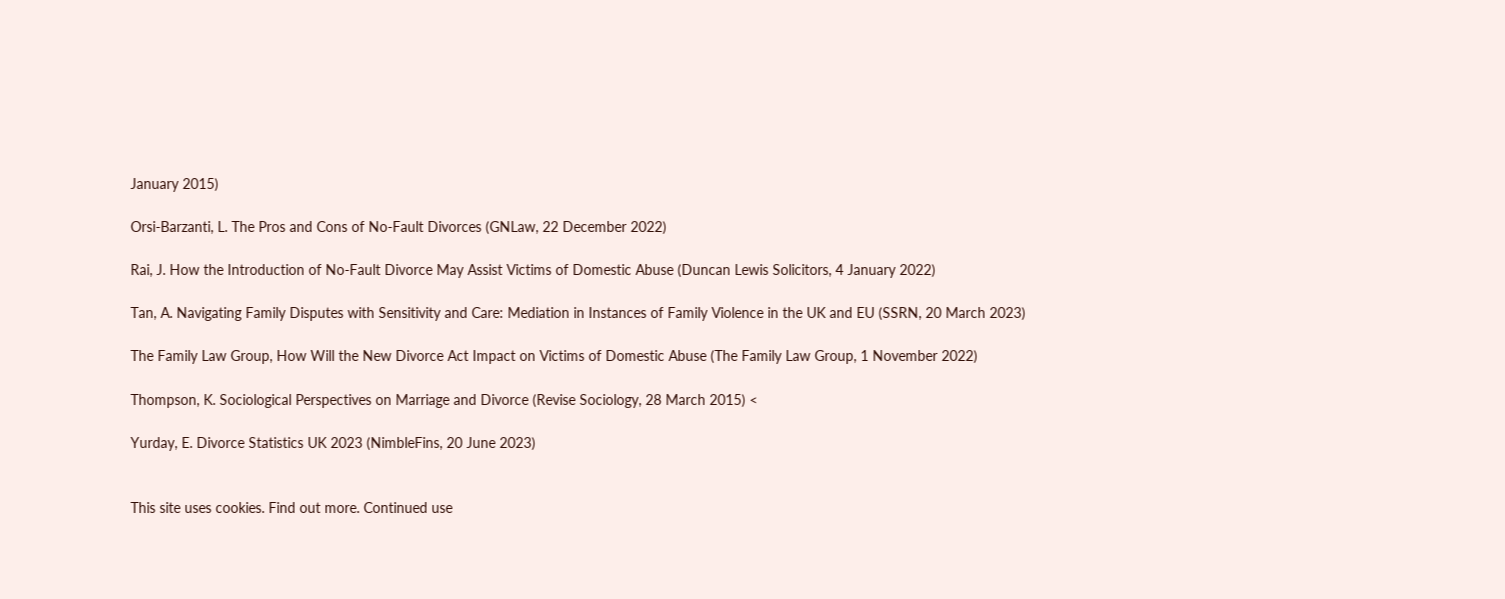January 2015)

Orsi-Barzanti, L. The Pros and Cons of No-Fault Divorces (GNLaw, 22 December 2022)

Rai, J. How the Introduction of No-Fault Divorce May Assist Victims of Domestic Abuse (Duncan Lewis Solicitors, 4 January 2022)

Tan, A. Navigating Family Disputes with Sensitivity and Care: Mediation in Instances of Family Violence in the UK and EU (SSRN, 20 March 2023)

The Family Law Group, How Will the New Divorce Act Impact on Victims of Domestic Abuse (The Family Law Group, 1 November 2022)

Thompson, K. Sociological Perspectives on Marriage and Divorce (Revise Sociology, 28 March 2015) <

Yurday, E. Divorce Statistics UK 2023 (NimbleFins, 20 June 2023)


This site uses cookies. Find out more. Continued use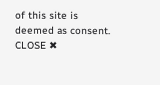of this site is deemed as consent.   CLOSE ✖